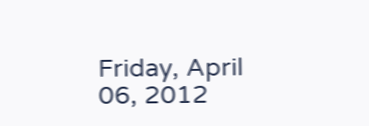Friday, April 06, 2012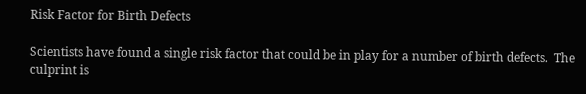Risk Factor for Birth Defects

Scientists have found a single risk factor that could be in play for a number of birth defects.  The culprint is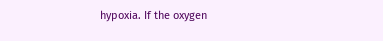hypoxia. If the oxygen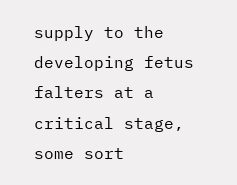supply to the developing fetus falters at a critical stage, some sort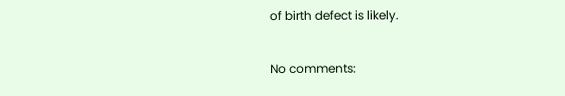of birth defect is likely.

No comments: